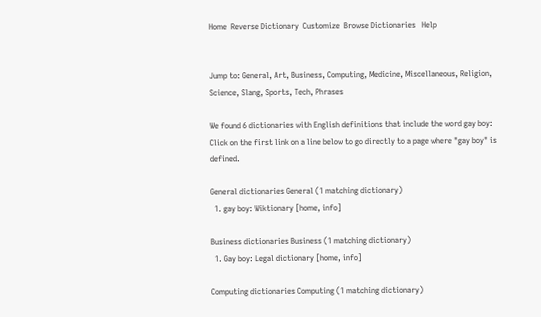Home  Reverse Dictionary  Customize  Browse Dictionaries   Help


Jump to: General, Art, Business, Computing, Medicine, Miscellaneous, Religion, Science, Slang, Sports, Tech, Phrases

We found 6 dictionaries with English definitions that include the word gay boy:
Click on the first link on a line below to go directly to a page where "gay boy" is defined.

General dictionaries General (1 matching dictionary)
  1. gay boy: Wiktionary [home, info]

Business dictionaries Business (1 matching dictionary)
  1. Gay boy: Legal dictionary [home, info]

Computing dictionaries Computing (1 matching dictionary)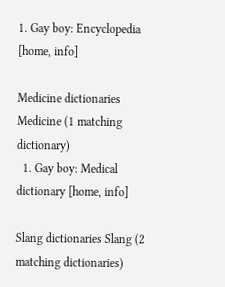1. Gay boy: Encyclopedia [home, info]

Medicine dictionaries Medicine (1 matching dictionary)
  1. Gay boy: Medical dictionary [home, info]

Slang dictionaries Slang (2 matching dictionaries)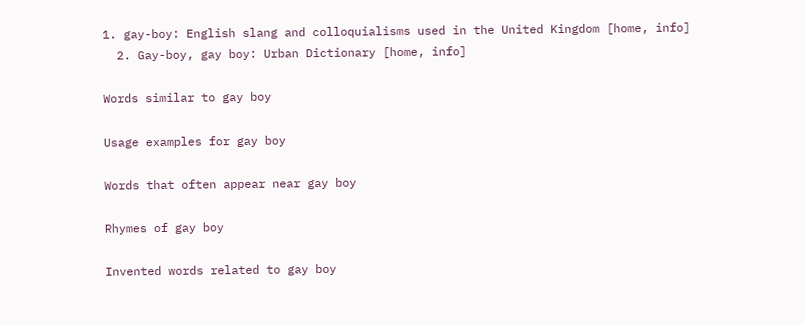1. gay-boy: English slang and colloquialisms used in the United Kingdom [home, info]
  2. Gay-boy, gay boy: Urban Dictionary [home, info]

Words similar to gay boy

Usage examples for gay boy

Words that often appear near gay boy

Rhymes of gay boy

Invented words related to gay boy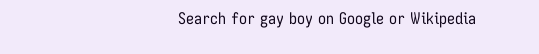Search for gay boy on Google or Wikipedia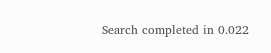Search completed in 0.022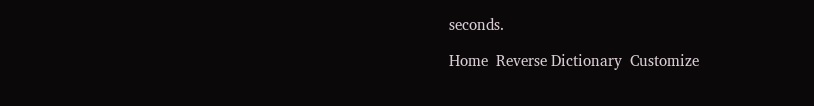seconds.

Home  Reverse Dictionary  Customize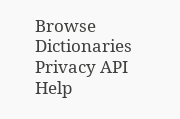Browse Dictionaries  Privacy API    Help